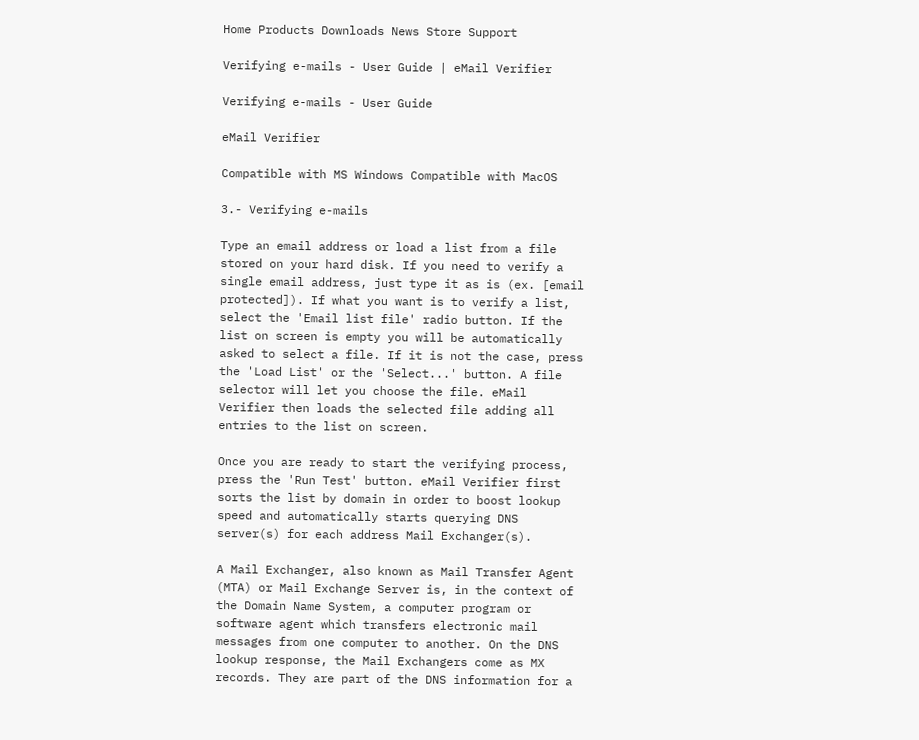Home Products Downloads News Store Support

Verifying e-mails - User Guide | eMail Verifier

Verifying e-mails - User Guide

eMail Verifier

Compatible with MS Windows Compatible with MacOS

3.- Verifying e-mails

Type an email address or load a list from a file stored on your hard disk. If you need to verify a single email address, just type it as is (ex. [email protected]). If what you want is to verify a list, select the 'Email list file' radio button. If the list on screen is empty you will be automatically asked to select a file. If it is not the case, press the 'Load List' or the 'Select...' button. A file selector will let you choose the file. eMail Verifier then loads the selected file adding all entries to the list on screen.

Once you are ready to start the verifying process, press the 'Run Test' button. eMail Verifier first sorts the list by domain in order to boost lookup speed and automatically starts querying DNS server(s) for each address Mail Exchanger(s).

A Mail Exchanger, also known as Mail Transfer Agent (MTA) or Mail Exchange Server is, in the context of the Domain Name System, a computer program or software agent which transfers electronic mail messages from one computer to another. On the DNS lookup response, the Mail Exchangers come as MX records. They are part of the DNS information for a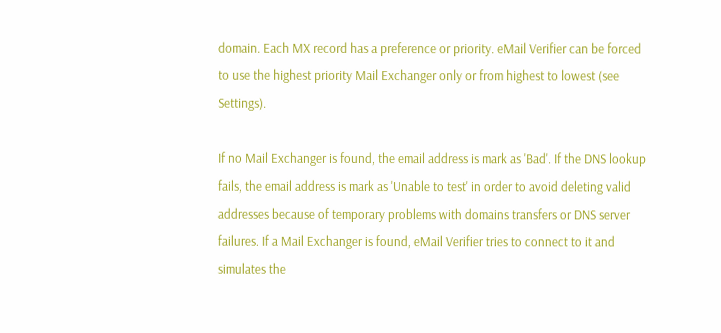domain. Each MX record has a preference or priority. eMail Verifier can be forced to use the highest priority Mail Exchanger only or from highest to lowest (see Settings).

If no Mail Exchanger is found, the email address is mark as 'Bad'. If the DNS lookup fails, the email address is mark as 'Unable to test' in order to avoid deleting valid addresses because of temporary problems with domains transfers or DNS server failures. If a Mail Exchanger is found, eMail Verifier tries to connect to it and simulates the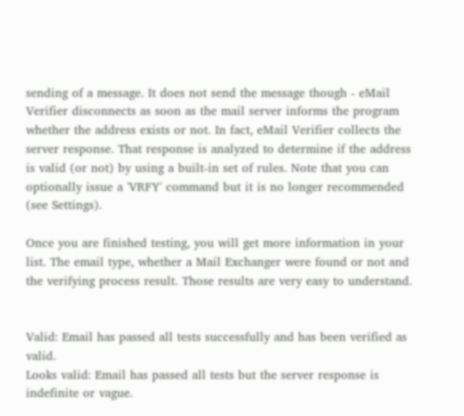sending of a message. It does not send the message though - eMail Verifier disconnects as soon as the mail server informs the program whether the address exists or not. In fact, eMail Verifier collects the server response. That response is analyzed to determine if the address is valid (or not) by using a built-in set of rules. Note that you can optionally issue a 'VRFY' command but it is no longer recommended (see Settings).

Once you are finished testing, you will get more information in your list. The email type, whether a Mail Exchanger were found or not and the verifying process result. Those results are very easy to understand.


Valid: Email has passed all tests successfully and has been verified as valid.
Looks valid: Email has passed all tests but the server response is indefinite or vague.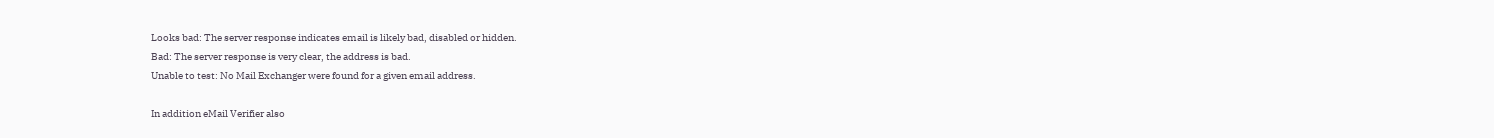Looks bad: The server response indicates email is likely bad, disabled or hidden.
Bad: The server response is very clear, the address is bad.
Unable to test: No Mail Exchanger were found for a given email address.

In addition eMail Verifier also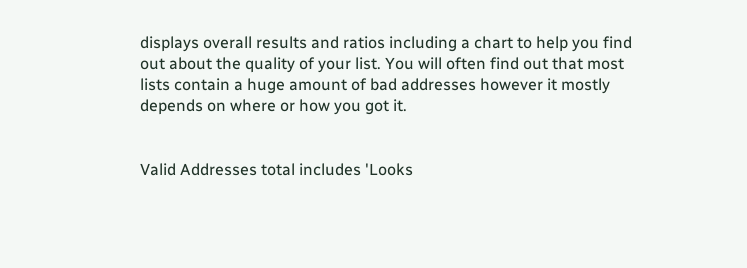displays overall results and ratios including a chart to help you find out about the quality of your list. You will often find out that most lists contain a huge amount of bad addresses however it mostly depends on where or how you got it.


Valid Addresses total includes 'Looks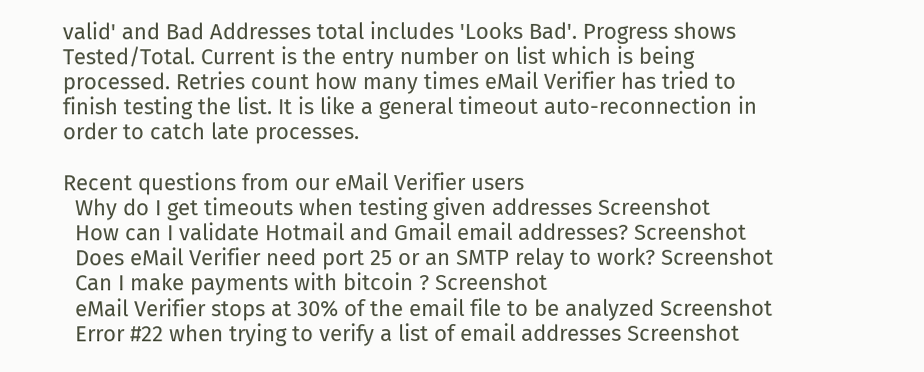valid' and Bad Addresses total includes 'Looks Bad'. Progress shows Tested/Total. Current is the entry number on list which is being processed. Retries count how many times eMail Verifier has tried to finish testing the list. It is like a general timeout auto-reconnection in order to catch late processes.

Recent questions from our eMail Verifier users
  Why do I get timeouts when testing given addresses Screenshot
  How can I validate Hotmail and Gmail email addresses? Screenshot
  Does eMail Verifier need port 25 or an SMTP relay to work? Screenshot
  Can I make payments with bitcoin ? Screenshot
  eMail Verifier stops at 30% of the email file to be analyzed Screenshot
  Error #22 when trying to verify a list of email addresses Screenshot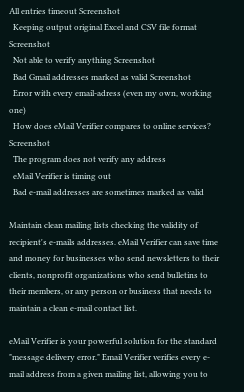All entries timeout Screenshot
  Keeping output original Excel and CSV file format Screenshot
  Not able to verify anything Screenshot
  Bad Gmail addresses marked as valid Screenshot
  Error with every email-adress (even my own, working one)
  How does eMail Verifier compares to online services? Screenshot
  The program does not verify any address
  eMail Verifier is timing out
  Bad e-mail addresses are sometimes marked as valid

Maintain clean mailing lists checking the validity of recipient's e-mails addresses. eMail Verifier can save time and money for businesses who send newsletters to their clients, nonprofit organizations who send bulletins to their members, or any person or business that needs to maintain a clean e-mail contact list.

eMail Verifier is your powerful solution for the standard "message delivery error." Email Verifier verifies every e-mail address from a given mailing list, allowing you to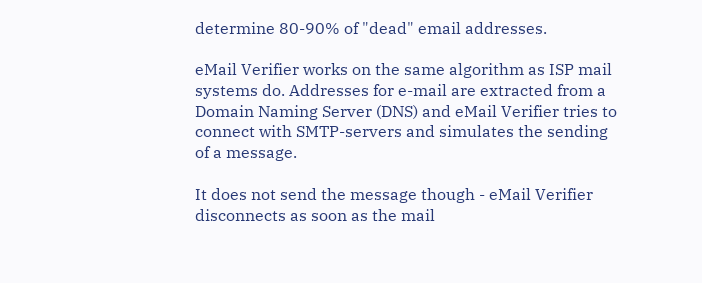determine 80-90% of "dead" email addresses.

eMail Verifier works on the same algorithm as ISP mail systems do. Addresses for e-mail are extracted from a Domain Naming Server (DNS) and eMail Verifier tries to connect with SMTP-servers and simulates the sending of a message.

It does not send the message though - eMail Verifier disconnects as soon as the mail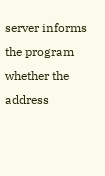server informs the program whether the address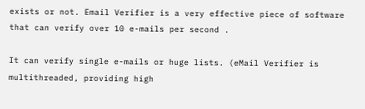exists or not. Email Verifier is a very effective piece of software that can verify over 10 e-mails per second .

It can verify single e-mails or huge lists. (eMail Verifier is multithreaded, providing high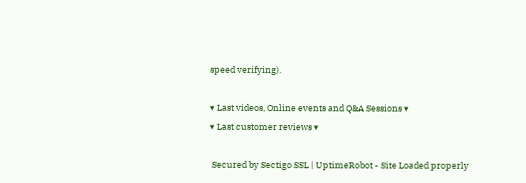speed verifying).

▾ Last videos, Online events and Q&A Sessions ▾
▾ Last customer reviews ▾

 Secured by Sectigo SSL | UptimeRobot - Site Loaded properly